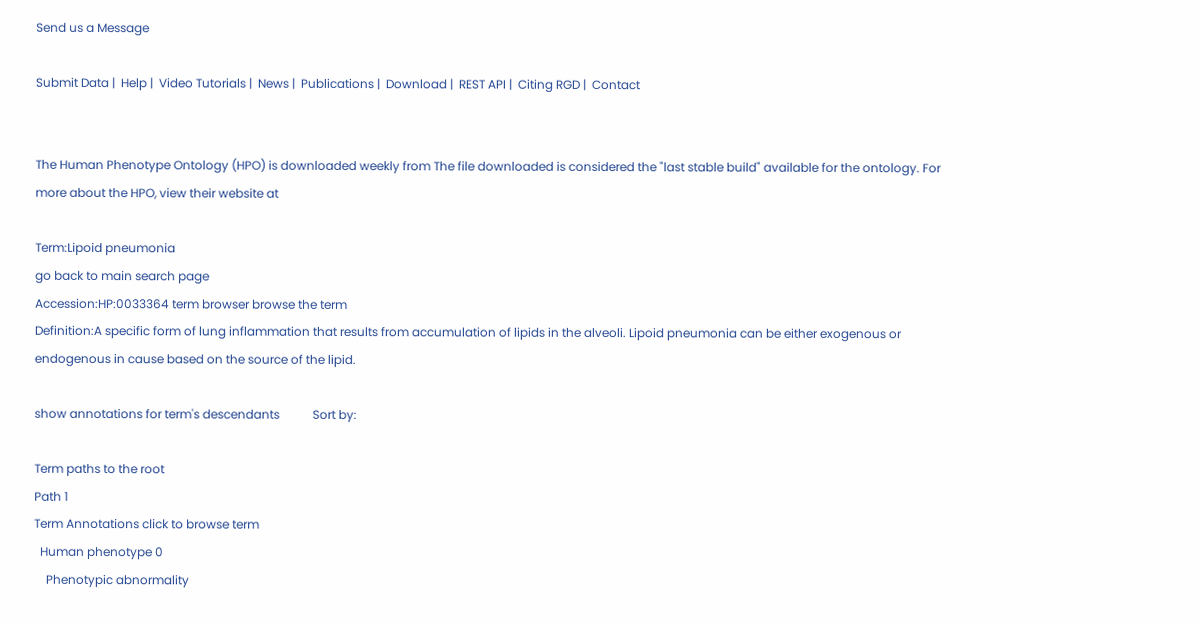Send us a Message

Submit Data |  Help |  Video Tutorials |  News |  Publications |  Download |  REST API |  Citing RGD |  Contact


The Human Phenotype Ontology (HPO) is downloaded weekly from The file downloaded is considered the "last stable build" available for the ontology. For more about the HPO, view their website at

Term:Lipoid pneumonia
go back to main search page
Accession:HP:0033364 term browser browse the term
Definition:A specific form of lung inflammation that results from accumulation of lipids in the alveoli. Lipoid pneumonia can be either exogenous or endogenous in cause based on the source of the lipid.

show annotations for term's descendants           Sort by:

Term paths to the root
Path 1
Term Annotations click to browse term
  Human phenotype 0
    Phenotypic abnormality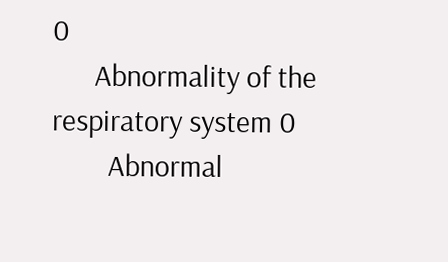0
      Abnormality of the respiratory system 0
        Abnormal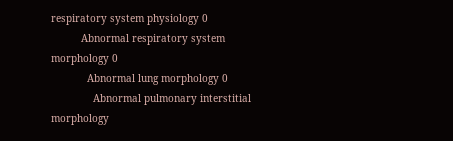respiratory system physiology 0
          Abnormal respiratory system morphology 0
            Abnormal lung morphology 0
              Abnormal pulmonary interstitial morphology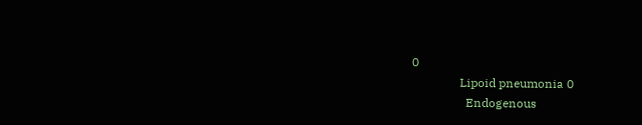0
                Lipoid pneumonia 0
                  Endogenous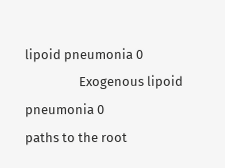lipoid pneumonia 0
                  Exogenous lipoid pneumonia 0
paths to the root